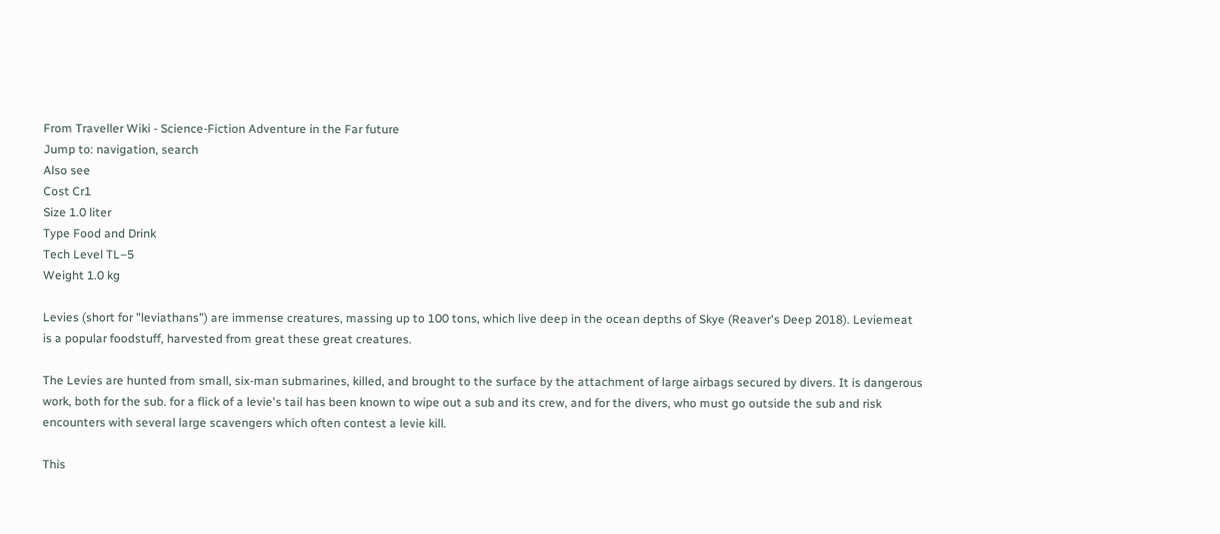From Traveller Wiki - Science-Fiction Adventure in the Far future
Jump to: navigation, search
Also see
Cost Cr1
Size 1.0 liter
Type Food and Drink
Tech Level TL–5
Weight 1.0 kg

Levies (short for "leviathans") are immense creatures, massing up to 100 tons, which live deep in the ocean depths of Skye (Reaver's Deep 2018). Leviemeat is a popular foodstuff, harvested from great these great creatures.

The Levies are hunted from small, six-man submarines, killed, and brought to the surface by the attachment of large airbags secured by divers. It is dangerous work, both for the sub. for a flick of a levie's tail has been known to wipe out a sub and its crew, and for the divers, who must go outside the sub and risk encounters with several large scavengers which often contest a levie kill.

This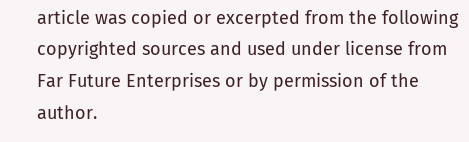article was copied or excerpted from the following copyrighted sources and used under license from Far Future Enterprises or by permission of the author.